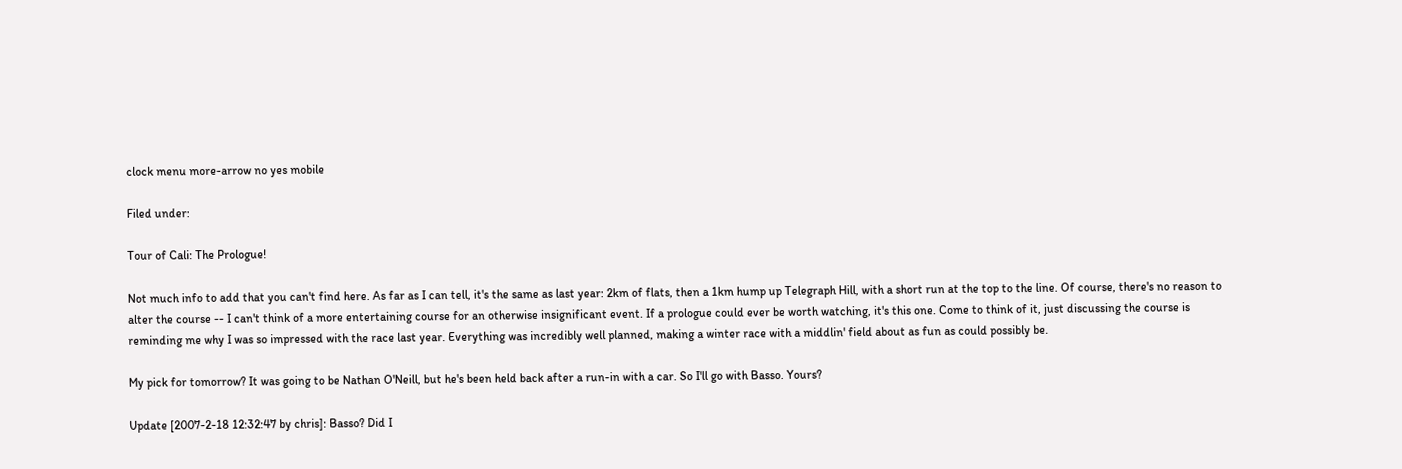clock menu more-arrow no yes mobile

Filed under:

Tour of Cali: The Prologue!

Not much info to add that you can't find here. As far as I can tell, it's the same as last year: 2km of flats, then a 1km hump up Telegraph Hill, with a short run at the top to the line. Of course, there's no reason to alter the course -- I can't think of a more entertaining course for an otherwise insignificant event. If a prologue could ever be worth watching, it's this one. Come to think of it, just discussing the course is reminding me why I was so impressed with the race last year. Everything was incredibly well planned, making a winter race with a middlin' field about as fun as could possibly be.

My pick for tomorrow? It was going to be Nathan O'Neill, but he's been held back after a run-in with a car. So I'll go with Basso. Yours?

Update [2007-2-18 12:32:47 by chris]: Basso? Did I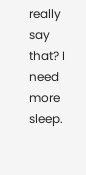really say that? I need more sleep.